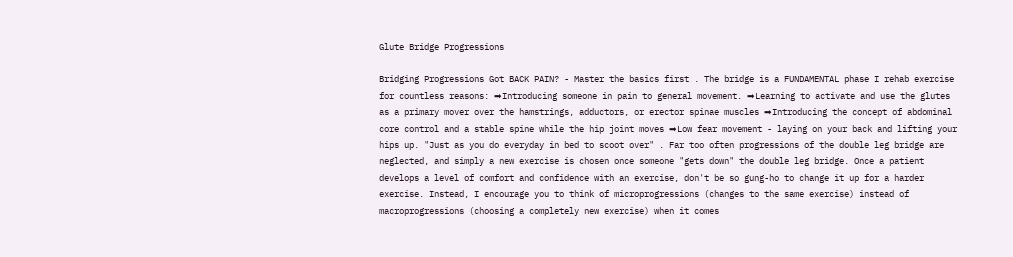Glute Bridge Progressions

Bridging Progressions Got BACK PAIN? - Master the basics first . The bridge is a FUNDAMENTAL phase I rehab exercise for countless reasons: ➡Introducing someone in pain to general movement. ➡Learning to activate and use the glutes as a primary mover over the hamstrings, adductors, or erector spinae muscles ➡Introducing the concept of abdominal core control and a stable spine while the hip joint moves ➡Low fear movement - laying on your back and lifting your hips up. "Just as you do everyday in bed to scoot over" . Far too often progressions of the double leg bridge are neglected, and simply a new exercise is chosen once someone "gets down" the double leg bridge. Once a patient develops a level of comfort and confidence with an exercise, don't be so gung-ho to change it up for a harder exercise. Instead, I encourage you to think of microprogressions (changes to the same exercise) instead of macroprogressions (choosing a completely new exercise) when it comes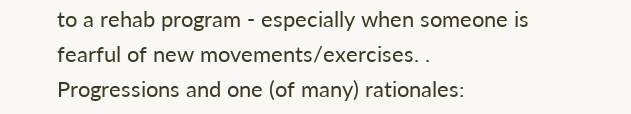to a rehab program - especially when someone is fearful of new movements/exercises. . Progressions and one (of many) rationales: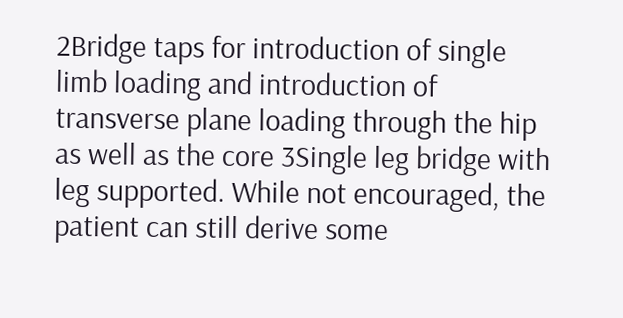2Bridge taps for introduction of single limb loading and introduction of transverse plane loading through the hip as well as the core 3Single leg bridge with leg supported. While not encouraged, the patient can still derive some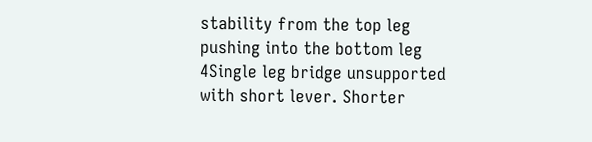stability from the top leg pushing into the bottom leg 4Single leg bridge unsupported with short lever. Shorter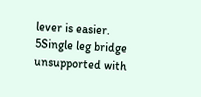lever is easier. 5Single leg bridge unsupported with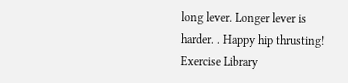long lever. Longer lever is harder. . Happy hip thrusting!
Exercise Library